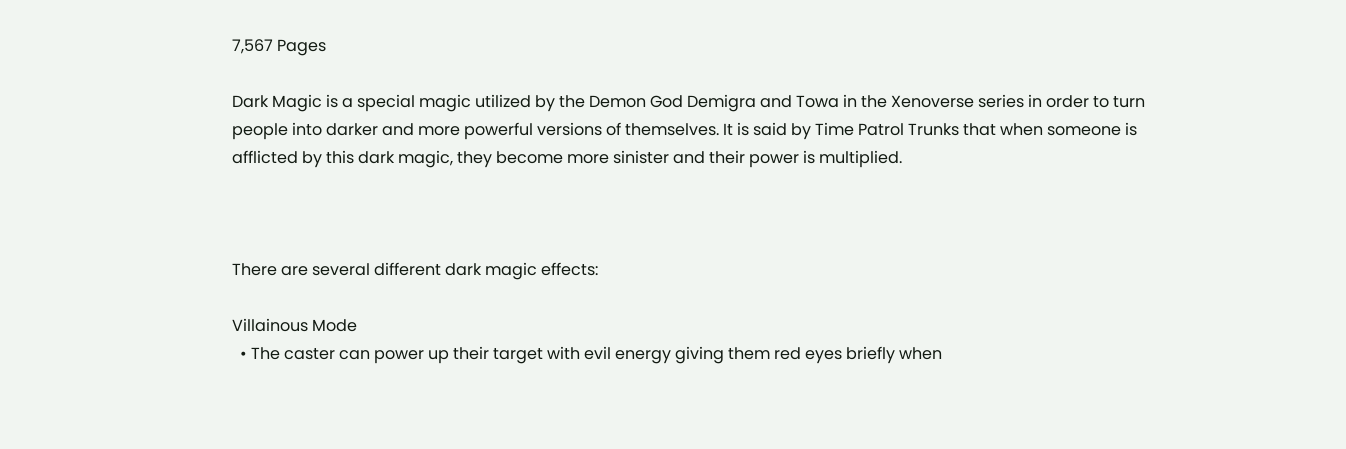7,567 Pages

Dark Magic is a special magic utilized by the Demon God Demigra and Towa in the Xenoverse series in order to turn people into darker and more powerful versions of themselves. It is said by Time Patrol Trunks that when someone is afflicted by this dark magic, they become more sinister and their power is multiplied.



There are several different dark magic effects:

Villainous Mode
  • The caster can power up their target with evil energy giving them red eyes briefly when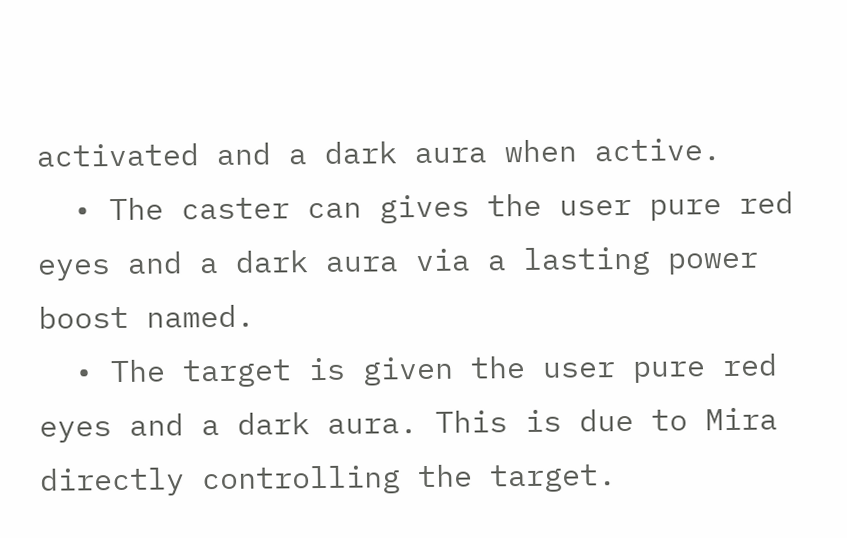activated and a dark aura when active.
  • The caster can gives the user pure red eyes and a dark aura via a lasting power boost named.
  • The target is given the user pure red eyes and a dark aura. This is due to Mira directly controlling the target.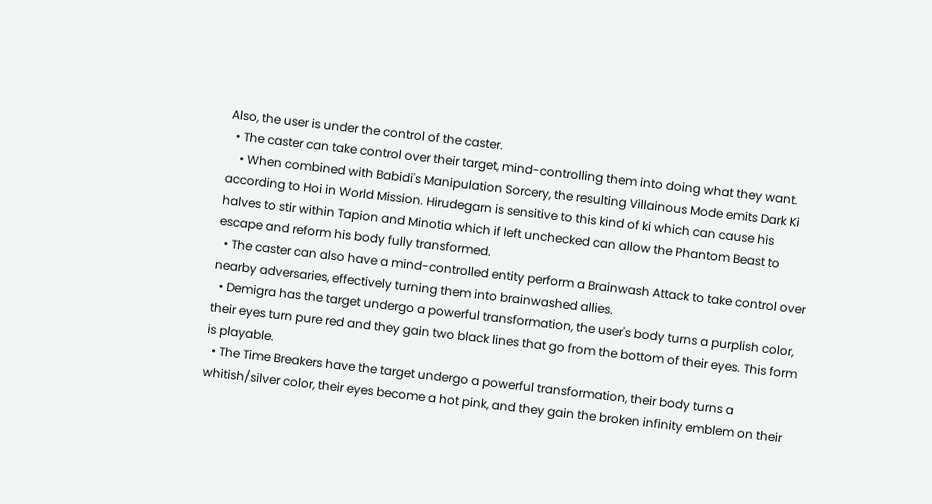Also, the user is under the control of the caster.
  • The caster can take control over their target, mind-controlling them into doing what they want.
    • When combined with Babidi's Manipulation Sorcery, the resulting Villainous Mode emits Dark Ki according to Hoi in World Mission. Hirudegarn is sensitive to this kind of ki which can cause his halves to stir within Tapion and Minotia which if left unchecked can allow the Phantom Beast to escape and reform his body fully transformed.
  • The caster can also have a mind-controlled entity perform a Brainwash Attack to take control over nearby adversaries, effectively turning them into brainwashed allies.
  • Demigra has the target undergo a powerful transformation, the user's body turns a purplish color, their eyes turn pure red and they gain two black lines that go from the bottom of their eyes. This form is playable.
  • The Time Breakers have the target undergo a powerful transformation, their body turns a whitish/silver color, their eyes become a hot pink, and they gain the broken infinity emblem on their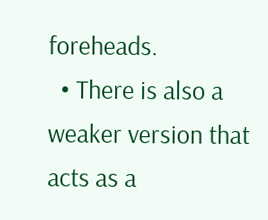foreheads.
  • There is also a weaker version that acts as a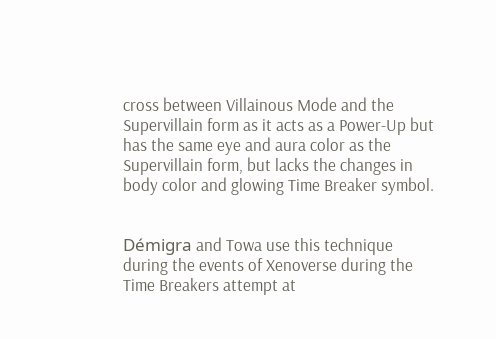cross between Villainous Mode and the Supervillain form as it acts as a Power-Up but has the same eye and aura color as the Supervillain form, but lacks the changes in body color and glowing Time Breaker symbol.


Démigra and Towa use this technique during the events of Xenoverse during the Time Breakers attempt at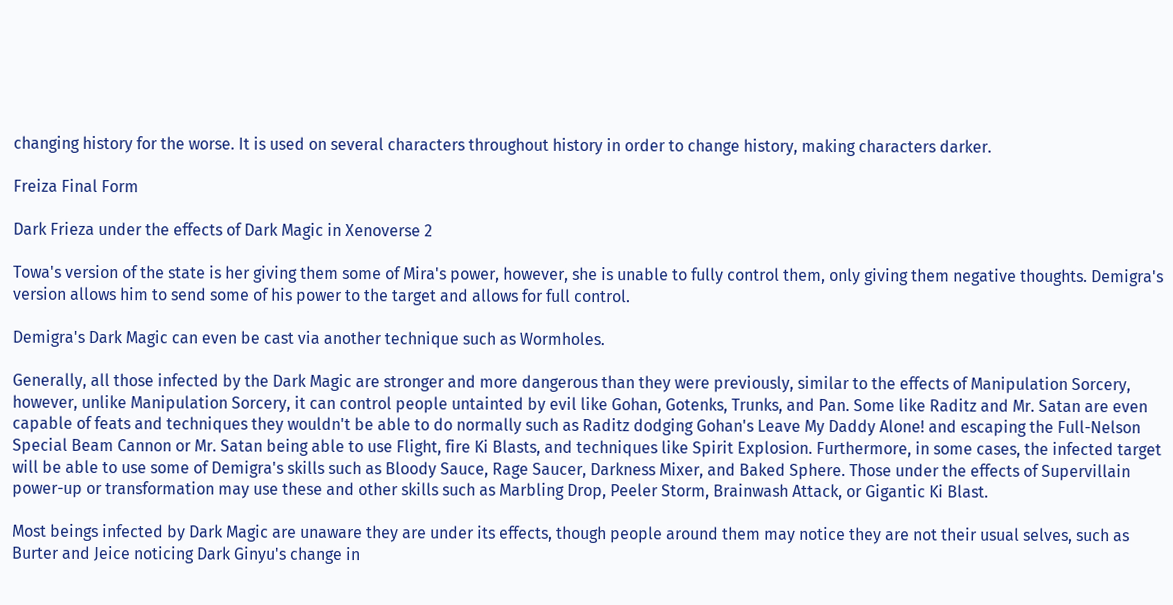changing history for the worse. It is used on several characters throughout history in order to change history, making characters darker.

Freiza Final Form

Dark Frieza under the effects of Dark Magic in Xenoverse 2

Towa's version of the state is her giving them some of Mira's power, however, she is unable to fully control them, only giving them negative thoughts. Demigra's version allows him to send some of his power to the target and allows for full control.

Demigra's Dark Magic can even be cast via another technique such as Wormholes.

Generally, all those infected by the Dark Magic are stronger and more dangerous than they were previously, similar to the effects of Manipulation Sorcery, however, unlike Manipulation Sorcery, it can control people untainted by evil like Gohan, Gotenks, Trunks, and Pan. Some like Raditz and Mr. Satan are even capable of feats and techniques they wouldn't be able to do normally such as Raditz dodging Gohan's Leave My Daddy Alone! and escaping the Full-Nelson Special Beam Cannon or Mr. Satan being able to use Flight, fire Ki Blasts, and techniques like Spirit Explosion. Furthermore, in some cases, the infected target will be able to use some of Demigra's skills such as Bloody Sauce, Rage Saucer, Darkness Mixer, and Baked Sphere. Those under the effects of Supervillain power-up or transformation may use these and other skills such as Marbling Drop, Peeler Storm, Brainwash Attack, or Gigantic Ki Blast.

Most beings infected by Dark Magic are unaware they are under its effects, though people around them may notice they are not their usual selves, such as Burter and Jeice noticing Dark Ginyu's change in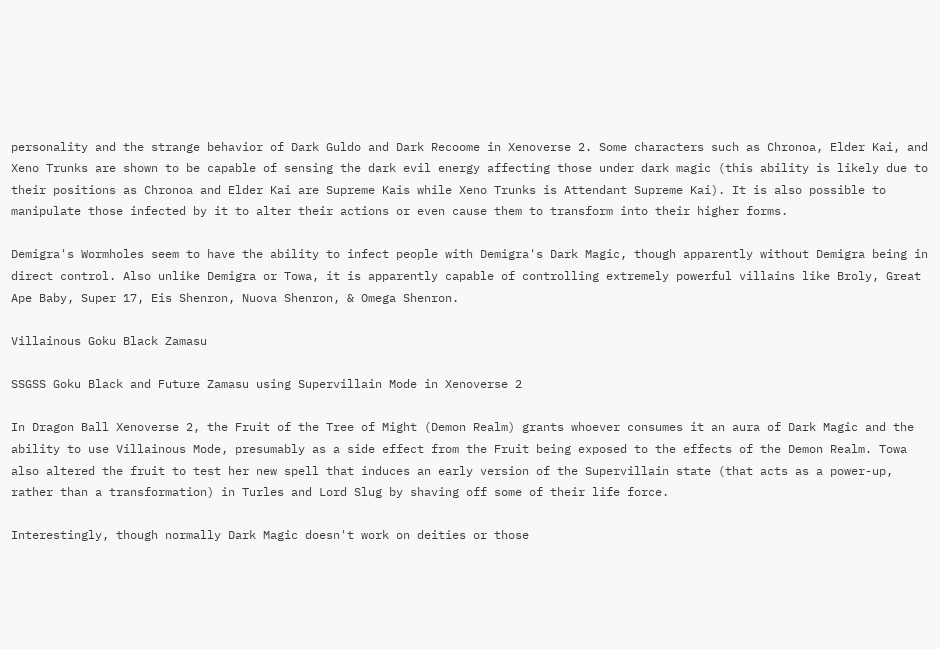personality and the strange behavior of Dark Guldo and Dark Recoome in Xenoverse 2. Some characters such as Chronoa, Elder Kai, and Xeno Trunks are shown to be capable of sensing the dark evil energy affecting those under dark magic (this ability is likely due to their positions as Chronoa and Elder Kai are Supreme Kais while Xeno Trunks is Attendant Supreme Kai). It is also possible to manipulate those infected by it to alter their actions or even cause them to transform into their higher forms.

Demigra's Wormholes seem to have the ability to infect people with Demigra's Dark Magic, though apparently without Demigra being in direct control. Also unlike Demigra or Towa, it is apparently capable of controlling extremely powerful villains like Broly, Great Ape Baby, Super 17, Eis Shenron, Nuova Shenron, & Omega Shenron.

Villainous Goku Black Zamasu

SSGSS Goku Black and Future Zamasu using Supervillain Mode in Xenoverse 2

In Dragon Ball Xenoverse 2, the Fruit of the Tree of Might (Demon Realm) grants whoever consumes it an aura of Dark Magic and the ability to use Villainous Mode, presumably as a side effect from the Fruit being exposed to the effects of the Demon Realm. Towa also altered the fruit to test her new spell that induces an early version of the Supervillain state (that acts as a power-up, rather than a transformation) in Turles and Lord Slug by shaving off some of their life force.

Interestingly, though normally Dark Magic doesn't work on deities or those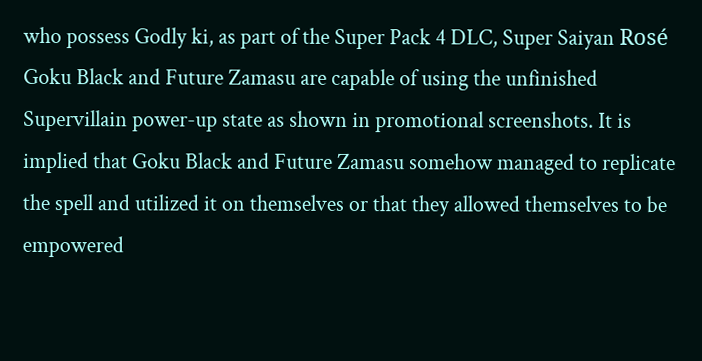who possess Godly ki, as part of the Super Pack 4 DLC, Super Saiyan Rosé Goku Black and Future Zamasu are capable of using the unfinished Supervillain power-up state as shown in promotional screenshots. It is implied that Goku Black and Future Zamasu somehow managed to replicate the spell and utilized it on themselves or that they allowed themselves to be empowered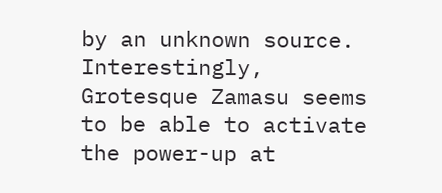by an unknown source. Interestingly, Grotesque Zamasu seems to be able to activate the power-up at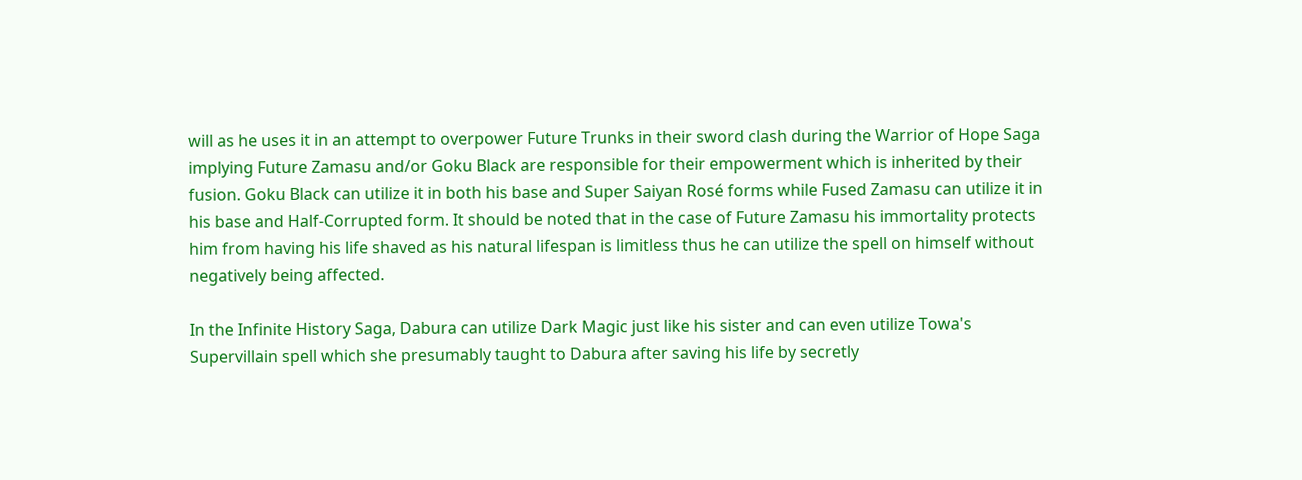will as he uses it in an attempt to overpower Future Trunks in their sword clash during the Warrior of Hope Saga implying Future Zamasu and/or Goku Black are responsible for their empowerment which is inherited by their fusion. Goku Black can utilize it in both his base and Super Saiyan Rosé forms while Fused Zamasu can utilize it in his base and Half-Corrupted form. It should be noted that in the case of Future Zamasu his immortality protects him from having his life shaved as his natural lifespan is limitless thus he can utilize the spell on himself without negatively being affected.

In the Infinite History Saga, Dabura can utilize Dark Magic just like his sister and can even utilize Towa's Supervillain spell which she presumably taught to Dabura after saving his life by secretly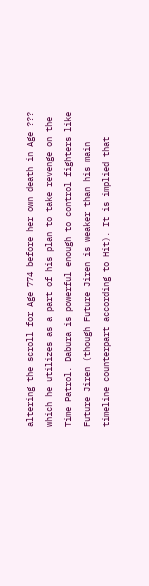altering the scroll for Age 774 before her own death in Age ??? which he utilizes as a part of his plan to take revenge on the Time Patrol. Dabura is powerful enough to control fighters like Future Jiren (though Future Jiren is weaker than his main timeline counterpart according to Hit). It is implied that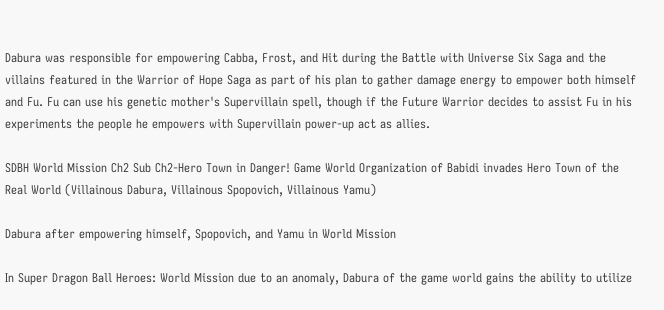Dabura was responsible for empowering Cabba, Frost, and Hit during the Battle with Universe Six Saga and the villains featured in the Warrior of Hope Saga as part of his plan to gather damage energy to empower both himself and Fu. Fu can use his genetic mother's Supervillain spell, though if the Future Warrior decides to assist Fu in his experiments the people he empowers with Supervillain power-up act as allies.

SDBH World Mission Ch2 Sub Ch2-Hero Town in Danger! Game World Organization of Babidi invades Hero Town of the Real World (Villainous Dabura, Villainous Spopovich, Villainous Yamu)

Dabura after empowering himself, Spopovich, and Yamu in World Mission

In Super Dragon Ball Heroes: World Mission due to an anomaly, Dabura of the game world gains the ability to utilize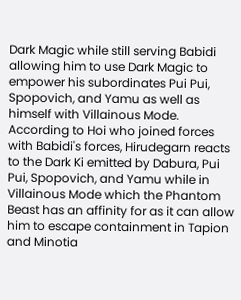Dark Magic while still serving Babidi allowing him to use Dark Magic to empower his subordinates Pui Pui, Spopovich, and Yamu as well as himself with Villainous Mode. According to Hoi who joined forces with Babidi's forces, Hirudegarn reacts to the Dark Ki emitted by Dabura, Pui Pui, Spopovich, and Yamu while in Villainous Mode which the Phantom Beast has an affinity for as it can allow him to escape containment in Tapion and Minotia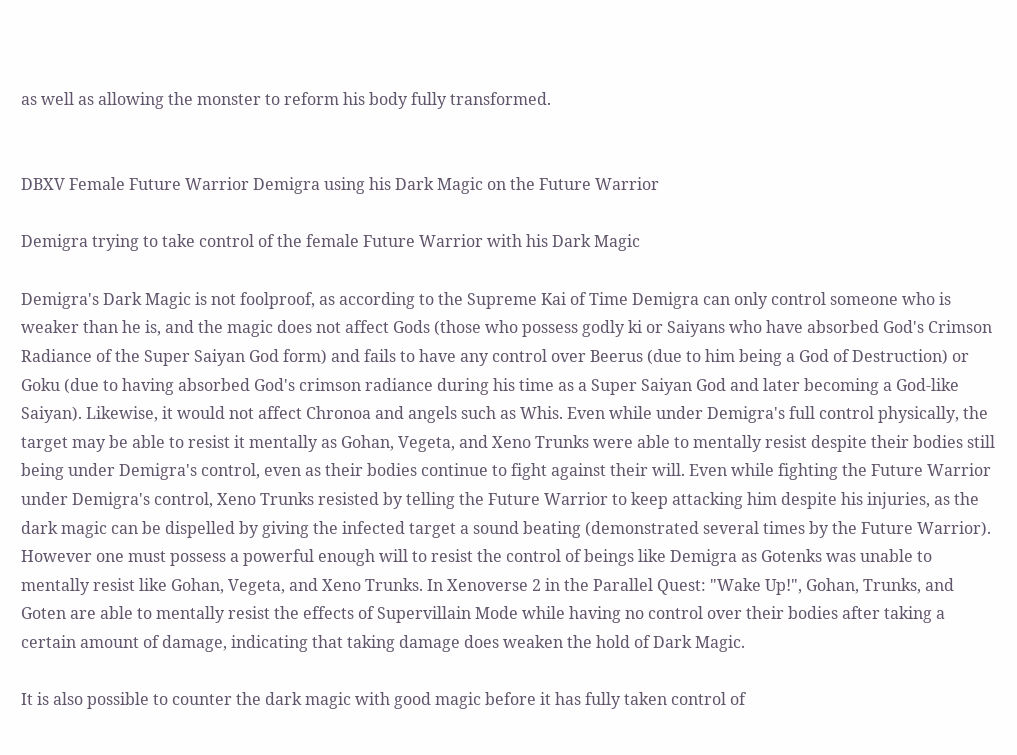as well as allowing the monster to reform his body fully transformed.


DBXV Female Future Warrior Demigra using his Dark Magic on the Future Warrior

Demigra trying to take control of the female Future Warrior with his Dark Magic

Demigra's Dark Magic is not foolproof, as according to the Supreme Kai of Time Demigra can only control someone who is weaker than he is, and the magic does not affect Gods (those who possess godly ki or Saiyans who have absorbed God's Crimson Radiance of the Super Saiyan God form) and fails to have any control over Beerus (due to him being a God of Destruction) or Goku (due to having absorbed God's crimson radiance during his time as a Super Saiyan God and later becoming a God-like Saiyan). Likewise, it would not affect Chronoa and angels such as Whis. Even while under Demigra's full control physically, the target may be able to resist it mentally as Gohan, Vegeta, and Xeno Trunks were able to mentally resist despite their bodies still being under Demigra's control, even as their bodies continue to fight against their will. Even while fighting the Future Warrior under Demigra's control, Xeno Trunks resisted by telling the Future Warrior to keep attacking him despite his injuries, as the dark magic can be dispelled by giving the infected target a sound beating (demonstrated several times by the Future Warrior). However one must possess a powerful enough will to resist the control of beings like Demigra as Gotenks was unable to mentally resist like Gohan, Vegeta, and Xeno Trunks. In Xenoverse 2 in the Parallel Quest: "Wake Up!", Gohan, Trunks, and Goten are able to mentally resist the effects of Supervillain Mode while having no control over their bodies after taking a certain amount of damage, indicating that taking damage does weaken the hold of Dark Magic.

It is also possible to counter the dark magic with good magic before it has fully taken control of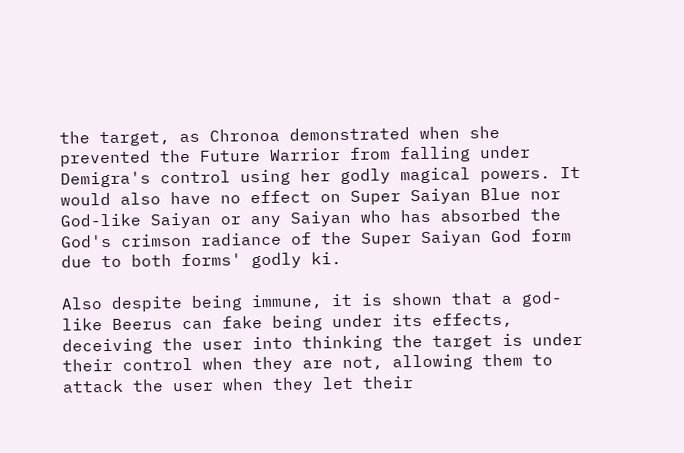the target, as Chronoa demonstrated when she prevented the Future Warrior from falling under Demigra's control using her godly magical powers. It would also have no effect on Super Saiyan Blue nor God-like Saiyan or any Saiyan who has absorbed the God's crimson radiance of the Super Saiyan God form due to both forms' godly ki.

Also despite being immune, it is shown that a god-like Beerus can fake being under its effects, deceiving the user into thinking the target is under their control when they are not, allowing them to attack the user when they let their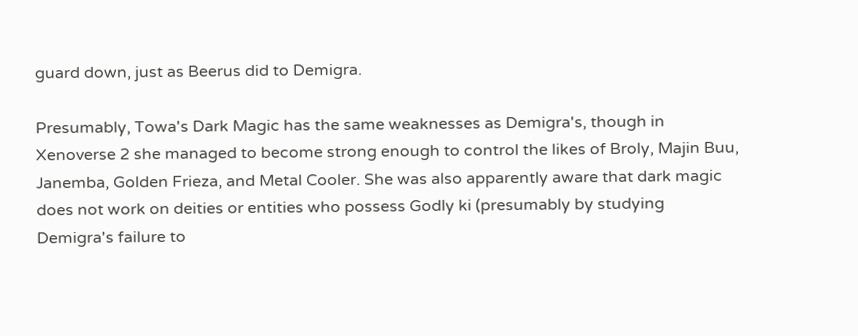guard down, just as Beerus did to Demigra.

Presumably, Towa's Dark Magic has the same weaknesses as Demigra's, though in Xenoverse 2 she managed to become strong enough to control the likes of Broly, Majin Buu, Janemba, Golden Frieza, and Metal Cooler. She was also apparently aware that dark magic does not work on deities or entities who possess Godly ki (presumably by studying Demigra's failure to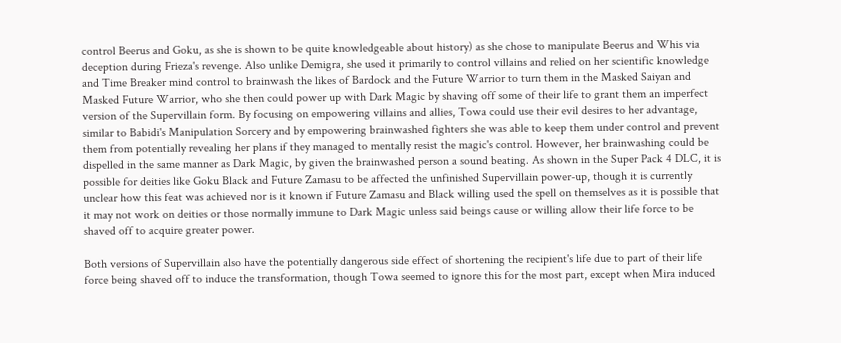control Beerus and Goku, as she is shown to be quite knowledgeable about history) as she chose to manipulate Beerus and Whis via deception during Frieza's revenge. Also unlike Demigra, she used it primarily to control villains and relied on her scientific knowledge and Time Breaker mind control to brainwash the likes of Bardock and the Future Warrior to turn them in the Masked Saiyan and Masked Future Warrior, who she then could power up with Dark Magic by shaving off some of their life to grant them an imperfect version of the Supervillain form. By focusing on empowering villains and allies, Towa could use their evil desires to her advantage, similar to Babidi's Manipulation Sorcery and by empowering brainwashed fighters she was able to keep them under control and prevent them from potentially revealing her plans if they managed to mentally resist the magic's control. However, her brainwashing could be dispelled in the same manner as Dark Magic, by given the brainwashed person a sound beating. As shown in the Super Pack 4 DLC, it is possible for deities like Goku Black and Future Zamasu to be affected the unfinished Supervillain power-up, though it is currently unclear how this feat was achieved nor is it known if Future Zamasu and Black willing used the spell on themselves as it is possible that it may not work on deities or those normally immune to Dark Magic unless said beings cause or willing allow their life force to be shaved off to acquire greater power.

Both versions of Supervillain also have the potentially dangerous side effect of shortening the recipient's life due to part of their life force being shaved off to induce the transformation, though Towa seemed to ignore this for the most part, except when Mira induced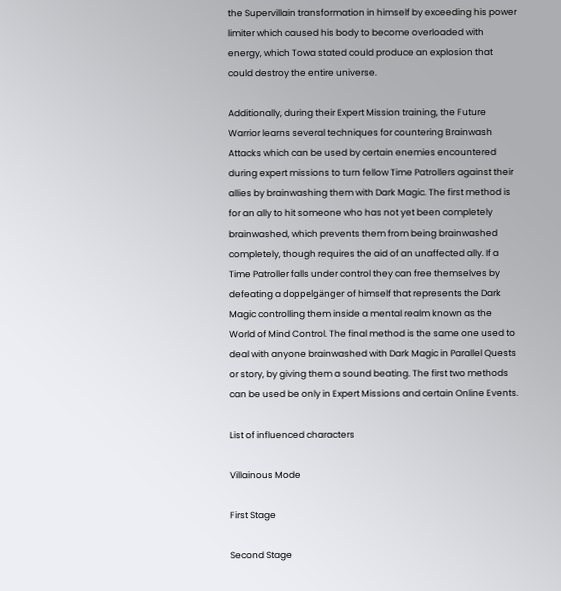the Supervillain transformation in himself by exceeding his power limiter which caused his body to become overloaded with energy, which Towa stated could produce an explosion that could destroy the entire universe.

Additionally, during their Expert Mission training, the Future Warrior learns several techniques for countering Brainwash Attacks which can be used by certain enemies encountered during expert missions to turn fellow Time Patrollers against their allies by brainwashing them with Dark Magic. The first method is for an ally to hit someone who has not yet been completely brainwashed, which prevents them from being brainwashed completely, though requires the aid of an unaffected ally. If a Time Patroller falls under control they can free themselves by defeating a doppelgänger of himself that represents the Dark Magic controlling them inside a mental realm known as the World of Mind Control. The final method is the same one used to deal with anyone brainwashed with Dark Magic in Parallel Quests or story, by giving them a sound beating. The first two methods can be used be only in Expert Missions and certain Online Events.

List of influenced characters

Villainous Mode

First Stage

Second Stage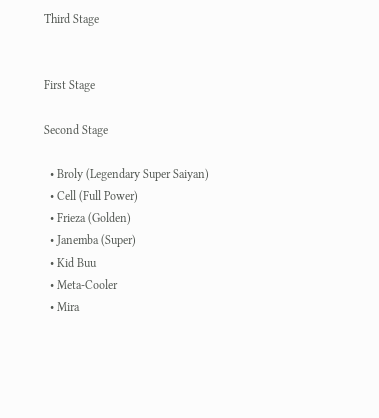Third Stage


First Stage

Second Stage

  • Broly (Legendary Super Saiyan)
  • Cell (Full Power)
  • Frieza (Golden)
  • Janemba (Super)
  • Kid Buu
  • Meta-Cooler
  • Mira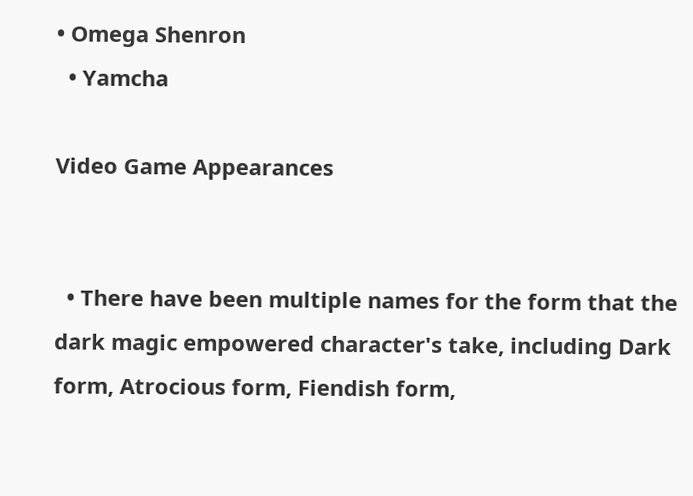• Omega Shenron
  • Yamcha

Video Game Appearances


  • There have been multiple names for the form that the dark magic empowered character's take, including Dark form, Atrocious form, Fiendish form,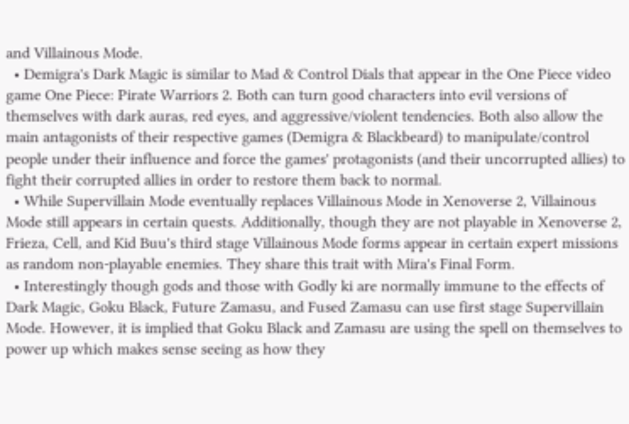and Villainous Mode.
  • Demigra's Dark Magic is similar to Mad & Control Dials that appear in the One Piece video game One Piece: Pirate Warriors 2. Both can turn good characters into evil versions of themselves with dark auras, red eyes, and aggressive/violent tendencies. Both also allow the main antagonists of their respective games (Demigra & Blackbeard) to manipulate/control people under their influence and force the games' protagonists (and their uncorrupted allies) to fight their corrupted allies in order to restore them back to normal.
  • While Supervillain Mode eventually replaces Villainous Mode in Xenoverse 2, Villainous Mode still appears in certain quests. Additionally, though they are not playable in Xenoverse 2, Frieza, Cell, and Kid Buu's third stage Villainous Mode forms appear in certain expert missions as random non-playable enemies. They share this trait with Mira's Final Form.
  • Interestingly though gods and those with Godly ki are normally immune to the effects of Dark Magic, Goku Black, Future Zamasu, and Fused Zamasu can use first stage Supervillain Mode. However, it is implied that Goku Black and Zamasu are using the spell on themselves to power up which makes sense seeing as how they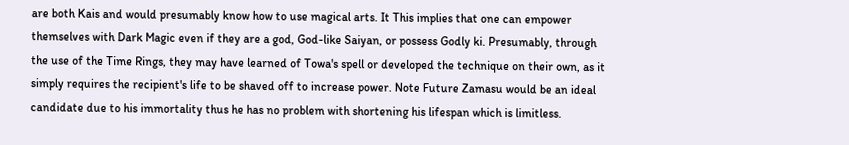are both Kais and would presumably know how to use magical arts. It This implies that one can empower themselves with Dark Magic even if they are a god, God-like Saiyan, or possess Godly ki. Presumably, through the use of the Time Rings, they may have learned of Towa's spell or developed the technique on their own, as it simply requires the recipient's life to be shaved off to increase power. Note Future Zamasu would be an ideal candidate due to his immortality thus he has no problem with shortening his lifespan which is limitless.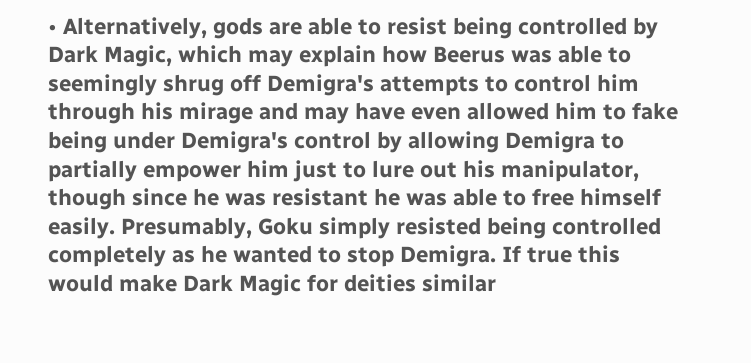• Alternatively, gods are able to resist being controlled by Dark Magic, which may explain how Beerus was able to seemingly shrug off Demigra's attempts to control him through his mirage and may have even allowed him to fake being under Demigra's control by allowing Demigra to partially empower him just to lure out his manipulator, though since he was resistant he was able to free himself easily. Presumably, Goku simply resisted being controlled completely as he wanted to stop Demigra. If true this would make Dark Magic for deities similar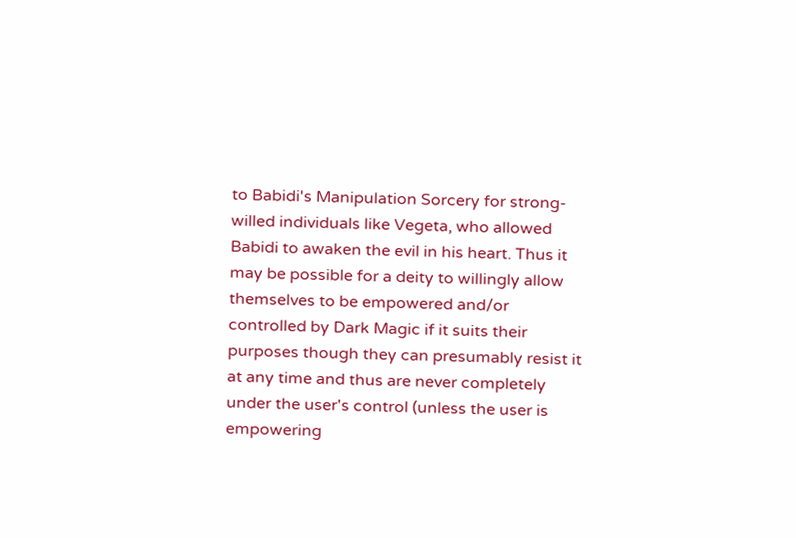to Babidi's Manipulation Sorcery for strong-willed individuals like Vegeta, who allowed Babidi to awaken the evil in his heart. Thus it may be possible for a deity to willingly allow themselves to be empowered and/or controlled by Dark Magic if it suits their purposes though they can presumably resist it at any time and thus are never completely under the user's control (unless the user is empowering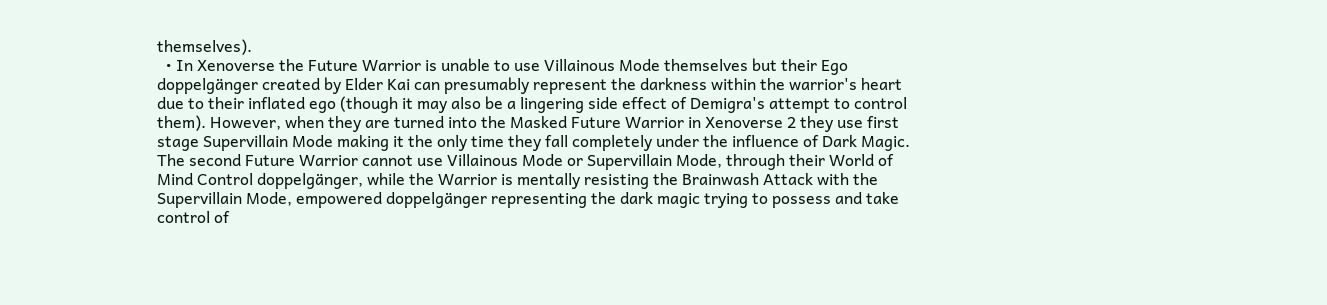themselves).
  • In Xenoverse the Future Warrior is unable to use Villainous Mode themselves but their Ego doppelgänger created by Elder Kai can presumably represent the darkness within the warrior's heart due to their inflated ego (though it may also be a lingering side effect of Demigra's attempt to control them). However, when they are turned into the Masked Future Warrior in Xenoverse 2 they use first stage Supervillain Mode making it the only time they fall completely under the influence of Dark Magic. The second Future Warrior cannot use Villainous Mode or Supervillain Mode, through their World of Mind Control doppelgänger, while the Warrior is mentally resisting the Brainwash Attack with the Supervillain Mode, empowered doppelgänger representing the dark magic trying to possess and take control of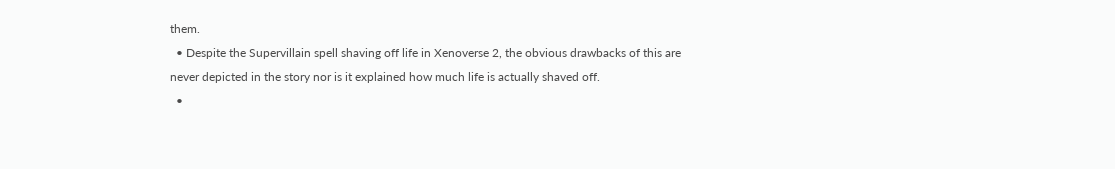them.
  • Despite the Supervillain spell shaving off life in Xenoverse 2, the obvious drawbacks of this are never depicted in the story nor is it explained how much life is actually shaved off.
  •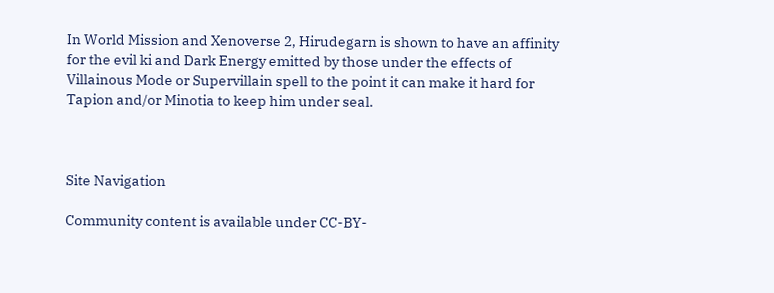In World Mission and Xenoverse 2, Hirudegarn is shown to have an affinity for the evil ki and Dark Energy emitted by those under the effects of Villainous Mode or Supervillain spell to the point it can make it hard for Tapion and/or Minotia to keep him under seal.



Site Navigation

Community content is available under CC-BY-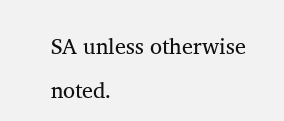SA unless otherwise noted.